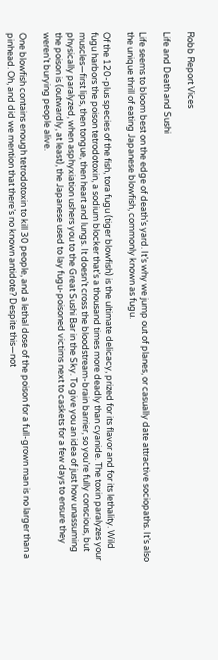Robb Report Vices

Life and Death and Sushi

Life seems to bloom best on the edge of death’s yard. It’s why we jump out of planes, or casually date attractive sociopaths. It’s also the unique thrill of eating Japanese blowfish, commonly known as fugu.

Of the 120-plus species of the fish, tora fugu (tiger blowfish) is the ultimate delicacy, prized for its flavor and for its lethality. Wild fugu harbors the poison tetrodotoxin, a sodium blocker that’s a thousand times more deadly than cyanide. The toxin paralyzes your muscles—first lips, then tongue, then heart and lungs. It doesn’t cross the bloodstream-brain barrier, so you’re fully conscious, but physically paralyzed, when asphyxiation ushers you to the Great Sushi Bar in the Sky. To give you an idea of just how unassuming the poison is (outwardly, at least), the Japanese used to lay fugu-poisoned victims next to caskets for a few days to ensure they weren’t burying people alive.

One blowfish contains enough tetrodotoxin to kill 30 people, and a lethal dose of the poison for a full-grown man is no larger than a pinhead. Oh, and did we mention that there’s no known antidote? Despite this—not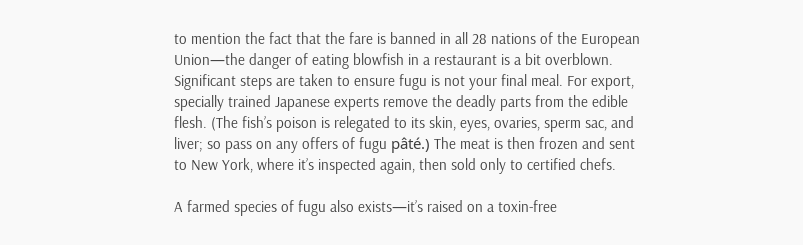to mention the fact that the fare is banned in all 28 nations of the European Union—the danger of eating blowfish in a restaurant is a bit overblown. Significant steps are taken to ensure fugu is not your final meal. For export, specially trained Japanese experts remove the deadly parts from the edible flesh. (The fish’s poison is relegated to its skin, eyes, ovaries, sperm sac, and liver; so pass on any offers of fugu pâté.) The meat is then frozen and sent to New York, where it’s inspected again, then sold only to certified chefs.

A farmed species of fugu also exists—it’s raised on a toxin-free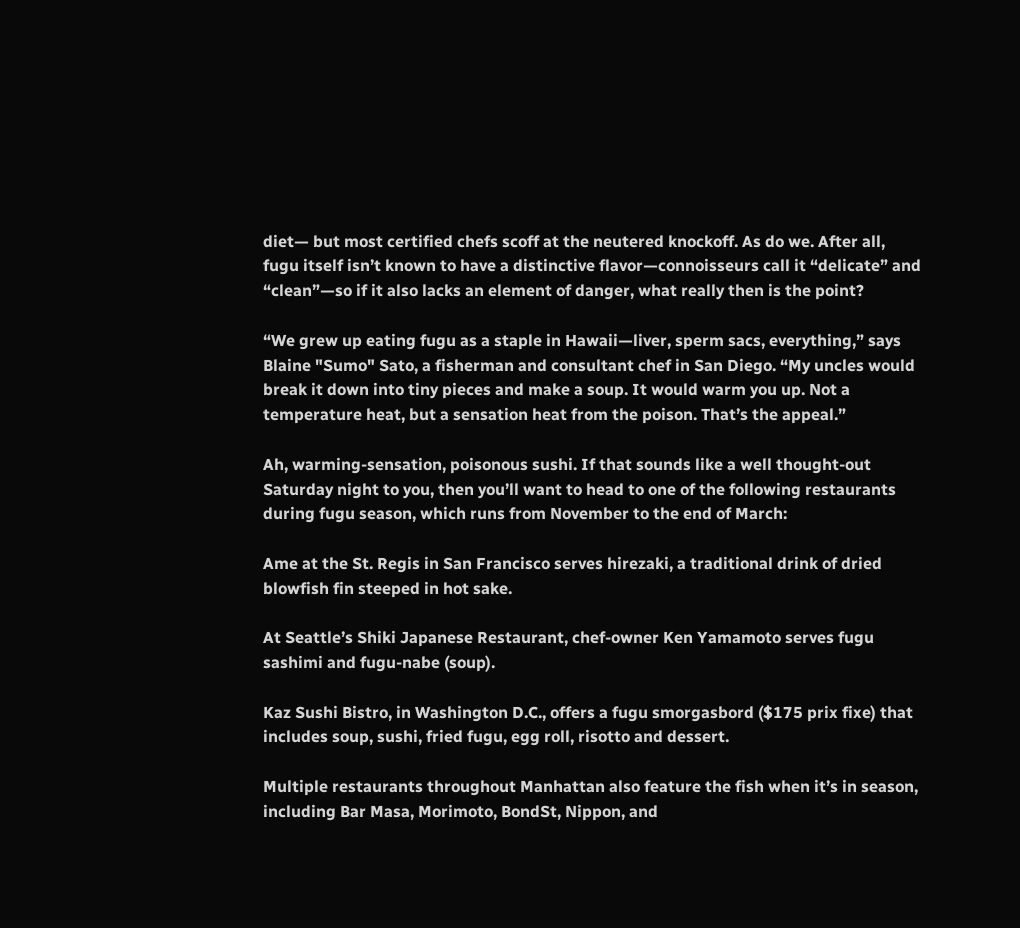diet— but most certified chefs scoff at the neutered knockoff. As do we. After all, fugu itself isn’t known to have a distinctive flavor—connoisseurs call it “delicate” and “clean”—so if it also lacks an element of danger, what really then is the point?

“We grew up eating fugu as a staple in Hawaii—liver, sperm sacs, everything,” says Blaine "Sumo" Sato, a fisherman and consultant chef in San Diego. “My uncles would break it down into tiny pieces and make a soup. It would warm you up. Not a temperature heat, but a sensation heat from the poison. That’s the appeal.”

Ah, warming-sensation, poisonous sushi. If that sounds like a well thought-out Saturday night to you, then you’ll want to head to one of the following restaurants during fugu season, which runs from November to the end of March:

Ame at the St. Regis in San Francisco serves hirezaki, a traditional drink of dried blowfish fin steeped in hot sake.

At Seattle’s Shiki Japanese Restaurant, chef-owner Ken Yamamoto serves fugu sashimi and fugu-nabe (soup).

Kaz Sushi Bistro, in Washington D.C., offers a fugu smorgasbord ($175 prix fixe) that includes soup, sushi, fried fugu, egg roll, risotto and dessert.

Multiple restaurants throughout Manhattan also feature the fish when it’s in season, including Bar Masa, Morimoto, BondSt, Nippon, and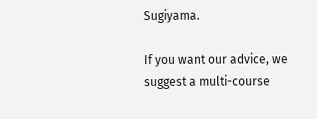Sugiyama.

If you want our advice, we suggest a multi-course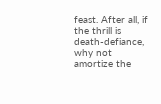feast. After all, if the thrill is death-defiance, why not amortize the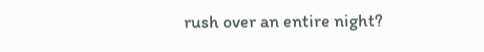rush over an entire night?